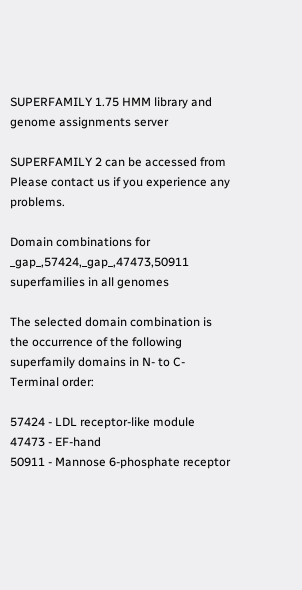SUPERFAMILY 1.75 HMM library and genome assignments server

SUPERFAMILY 2 can be accessed from Please contact us if you experience any problems.

Domain combinations for _gap_,57424,_gap_,47473,50911 superfamilies in all genomes

The selected domain combination is the occurrence of the following superfamily domains in N- to C-Terminal order:

57424 - LDL receptor-like module
47473 - EF-hand
50911 - Mannose 6-phosphate receptor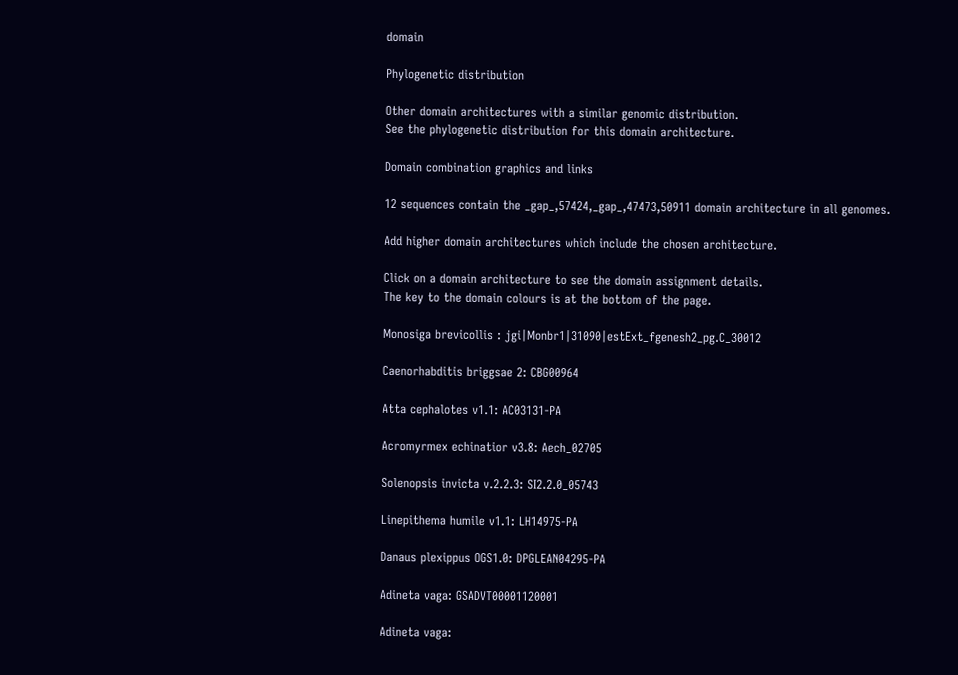domain

Phylogenetic distribution

Other domain architectures with a similar genomic distribution.
See the phylogenetic distribution for this domain architecture.

Domain combination graphics and links

12 sequences contain the _gap_,57424,_gap_,47473,50911 domain architecture in all genomes.

Add higher domain architectures which include the chosen architecture.

Click on a domain architecture to see the domain assignment details.
The key to the domain colours is at the bottom of the page.

Monosiga brevicollis : jgi|Monbr1|31090|estExt_fgenesh2_pg.C_30012

Caenorhabditis briggsae 2: CBG00964

Atta cephalotes v1.1: AC03131-PA

Acromyrmex echinatior v3.8: Aech_02705

Solenopsis invicta v.2.2.3: SI2.2.0_05743

Linepithema humile v1.1: LH14975-PA

Danaus plexippus OGS1.0: DPGLEAN04295-PA

Adineta vaga: GSADVT00001120001

Adineta vaga: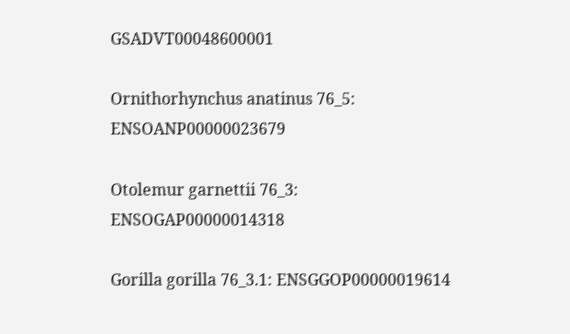GSADVT00048600001

Ornithorhynchus anatinus 76_5: ENSOANP00000023679

Otolemur garnettii 76_3: ENSOGAP00000014318

Gorilla gorilla 76_3.1: ENSGGOP00000019614